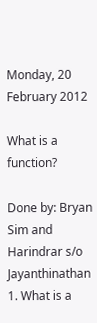Monday, 20 February 2012

What is a function?

Done by: Bryan Sim and Harindrar s/o Jayanthinathan
1. What is a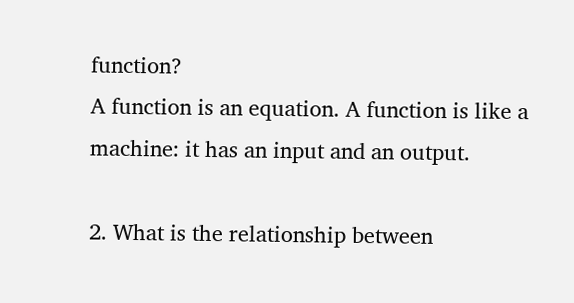function?
A function is an equation. A function is like a machine: it has an input and an output.

2. What is the relationship between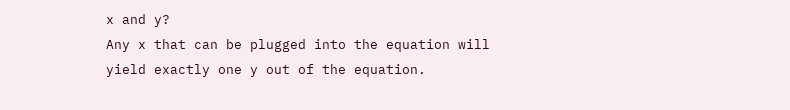x and y?
Any x that can be plugged into the equation will yield exactly one y out of the equation.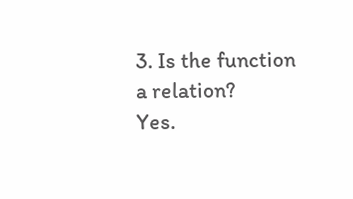3. Is the function a relation?
Yes.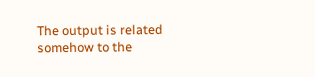The output is related somehow to the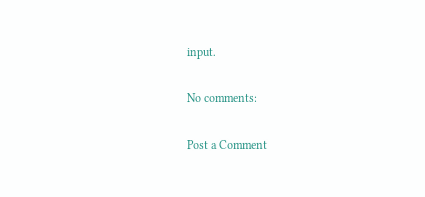input.

No comments:

Post a Comment